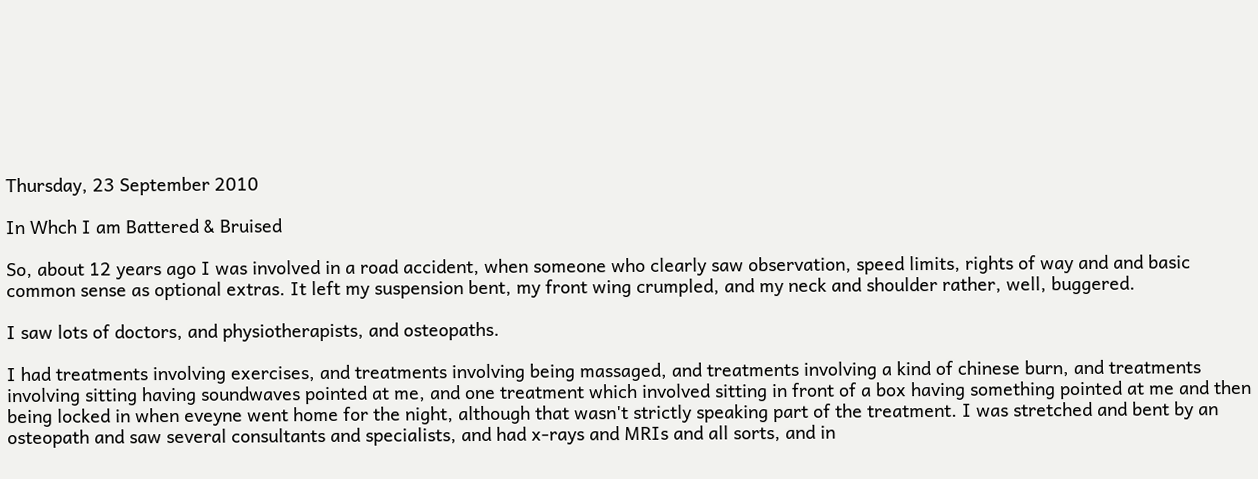Thursday, 23 September 2010

In Whch I am Battered & Bruised

So, about 12 years ago I was involved in a road accident, when someone who clearly saw observation, speed limits, rights of way and and basic common sense as optional extras. It left my suspension bent, my front wing crumpled, and my neck and shoulder rather, well, buggered.

I saw lots of doctors, and physiotherapists, and osteopaths.

I had treatments involving exercises, and treatments involving being massaged, and treatments involving a kind of chinese burn, and treatments involving sitting having soundwaves pointed at me, and one treatment which involved sitting in front of a box having something pointed at me and then being locked in when eveyne went home for the night, although that wasn't strictly speaking part of the treatment. I was stretched and bent by an osteopath and saw several consultants and specialists, and had x-rays and MRIs and all sorts, and in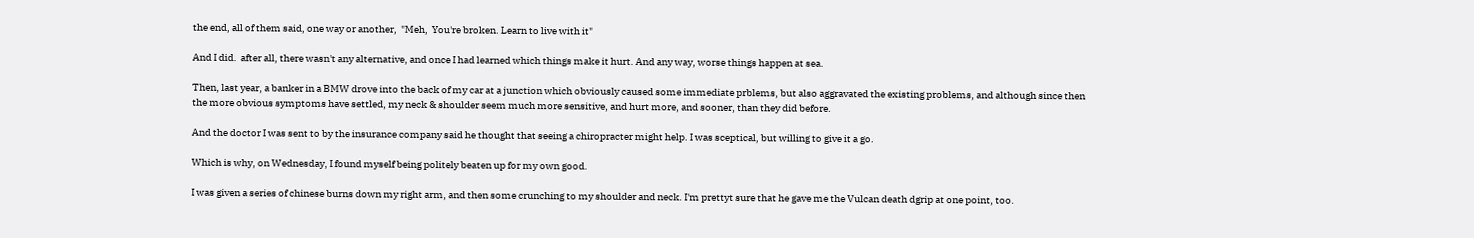the end, all of them said, one way or another,  "Meh,  You're broken. Learn to live with it"

And I did.  after all, there wasn't any alternative, and once I had learned which things make it hurt. And any way, worse things happen at sea.

Then, last year, a banker in a BMW drove into the back of my car at a junction which obviously caused some immediate prblems, but also aggravated the existing problems, and although since then the more obvious symptoms have settled, my neck & shoulder seem much more sensitive, and hurt more, and sooner, than they did before.

And the doctor I was sent to by the insurance company said he thought that seeing a chiropracter might help. I was sceptical, but willing to give it a go.

Which is why, on Wednesday, I found myself being politely beaten up for my own good.

I was given a series of chinese burns down my right arm, and then some crunching to my shoulder and neck. I'm prettyt sure that he gave me the Vulcan death dgrip at one point, too.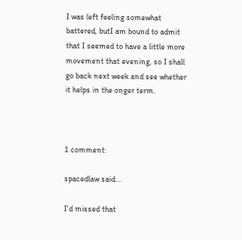I was left feeling somewhat battered, butI am bound to admit that I seemed to have a little more movement that evening, so I shall go back next week and see whether it helps in the onger term.



1 comment:

spacedlaw said...

I'd missed that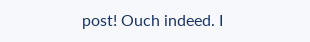post! Ouch indeed. I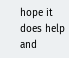hope it does help and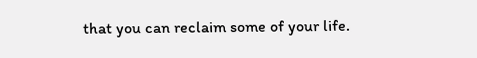that you can reclaim some of your life.